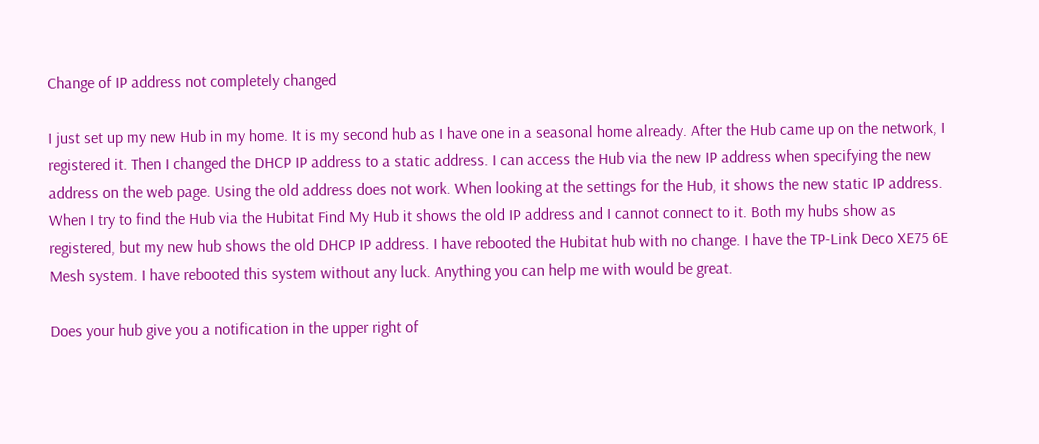Change of IP address not completely changed

I just set up my new Hub in my home. It is my second hub as I have one in a seasonal home already. After the Hub came up on the network, I registered it. Then I changed the DHCP IP address to a static address. I can access the Hub via the new IP address when specifying the new address on the web page. Using the old address does not work. When looking at the settings for the Hub, it shows the new static IP address. When I try to find the Hub via the Hubitat Find My Hub it shows the old IP address and I cannot connect to it. Both my hubs show as registered, but my new hub shows the old DHCP IP address. I have rebooted the Hubitat hub with no change. I have the TP-Link Deco XE75 6E Mesh system. I have rebooted this system without any luck. Anything you can help me with would be great.

Does your hub give you a notification in the upper right of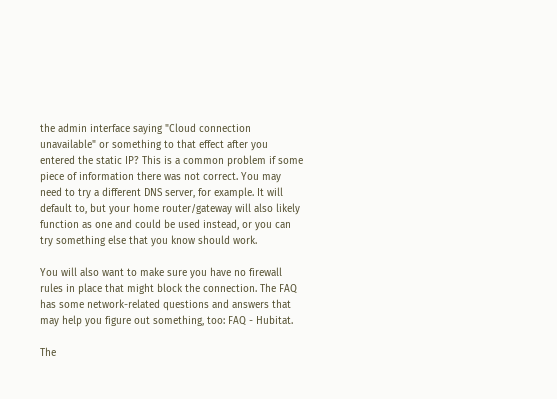the admin interface saying "Cloud connection unavailable" or something to that effect after you entered the static IP? This is a common problem if some piece of information there was not correct. You may need to try a different DNS server, for example. It will default to, but your home router/gateway will also likely function as one and could be used instead, or you can try something else that you know should work.

You will also want to make sure you have no firewall rules in place that might block the connection. The FAQ has some network-related questions and answers that may help you figure out something, too: FAQ - Hubitat.

The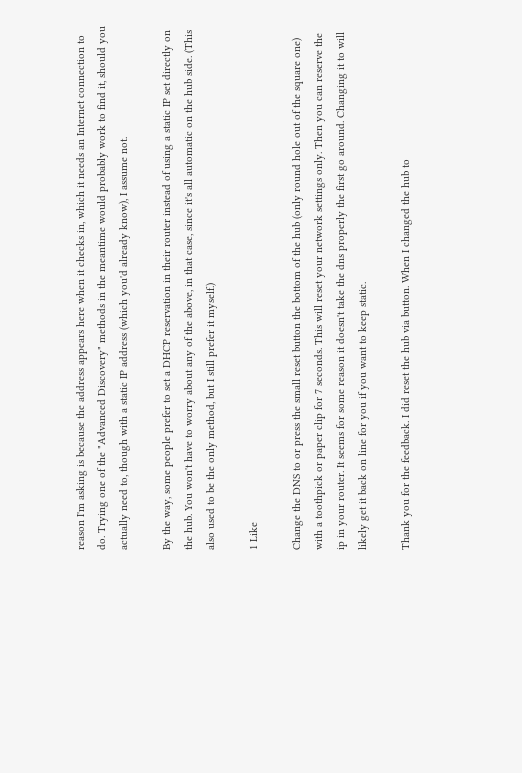reason I'm asking is because the address appears here when it checks in, which it needs an Internet connection to do. Trying one of the "Advanced Discovery" methods in the meantime would probably work to find it, should you actually need to, though with a static IP address (which you'd already know), I assume not.

By the way, some people prefer to set a DHCP reservation in their router instead of using a static IP set directly on the hub. You won't have to worry about any of the above, in that case, since it's all automatic on the hub side. (This also used to be the only method, but I still prefer it myself.)

1 Like

Change the DNS to or press the small reset button the bottom of the hub (only round hole out of the square one) with a toothpick or paper clip for 7 seconds. This will reset your network settings only. Then you can reserve the ip in your router. It seems for some reason it doesn't take the dns properly the first go around. Changing it to will likely get it back on line for you if you want to keep static.

Thank you for the feedback. I did reset the hub via button. When I changed the hub to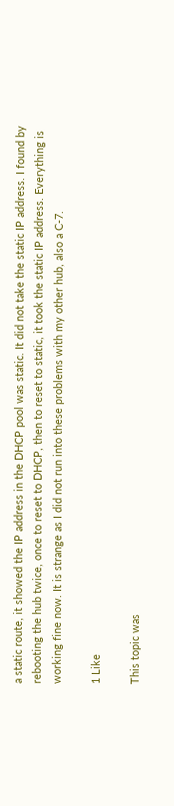a static route, it showed the IP address in the DHCP pool was static. It did not take the static IP address. I found by rebooting the hub twice, once to reset to DHCP, then to reset to static, it took the static IP address. Everything is working fine now. It is strange as I did not run into these problems with my other hub, also a C-7.

1 Like

This topic was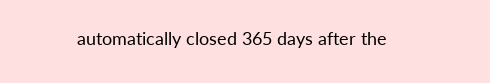automatically closed 365 days after the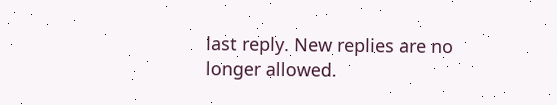last reply. New replies are no longer allowed.